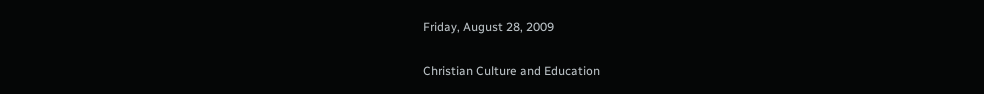Friday, August 28, 2009

Christian Culture and Education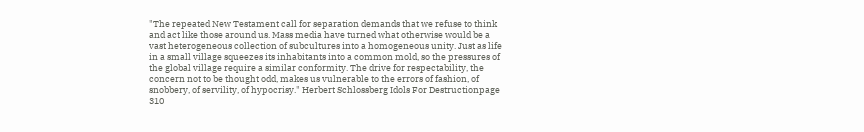"The repeated New Testament call for separation demands that we refuse to think and act like those around us. Mass media have turned what otherwise would be a vast heterogeneous collection of subcultures into a homogeneous unity. Just as life in a small village squeezes its inhabitants into a common mold, so the pressures of the global village require a similar conformity. The drive for respectability, the concern not to be thought odd, makes us vulnerable to the errors of fashion, of snobbery, of servility, of hypocrisy." Herbert Schlossberg Idols For Destructionpage 310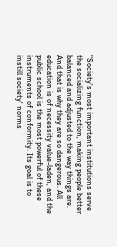"Society's most important institutions serve the socializing function, making people better balanced and adjusted to the way things are. And that is why they are so dangerous. All education is of necessity value-laden, and the public school is the most powerful of these instruments of conformity. Its goal is to instill society' norms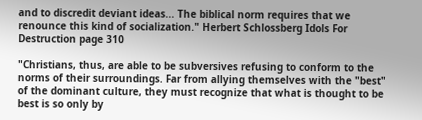and to discredit deviant ideas... The biblical norm requires that we renounce this kind of socialization." Herbert Schlossberg Idols For Destruction page 310

"Christians, thus, are able to be subversives refusing to conform to the norms of their surroundings. Far from allying themselves with the "best" of the dominant culture, they must recognize that what is thought to be best is so only by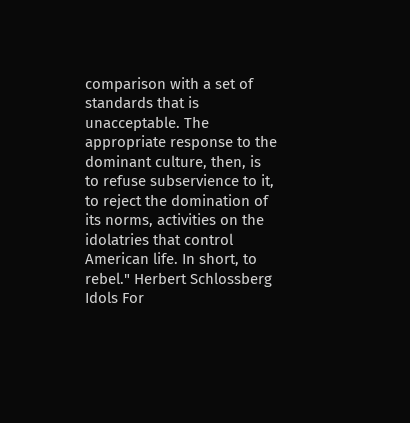comparison with a set of standards that is unacceptable. The appropriate response to the dominant culture, then, is to refuse subservience to it, to reject the domination of its norms, activities on the idolatries that control American life. In short, to rebel." Herbert Schlossberg Idols For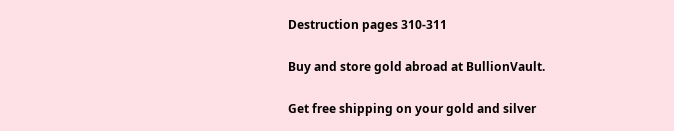Destruction pages 310-311

Buy and store gold abroad at BullionVault.

Get free shipping on your gold and silver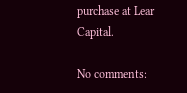purchase at Lear Capital.

No comments: